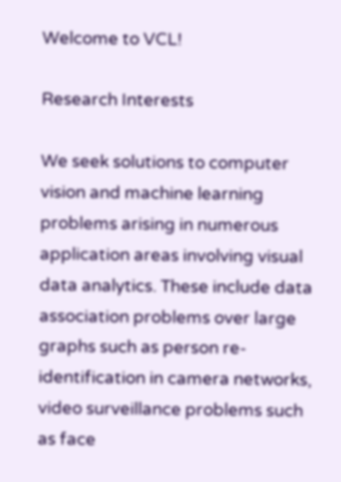Welcome to VCL!

Research Interests

We seek solutions to computer vision and machine learning problems arising in numerous application areas involving visual data analytics. These include data association problems over large graphs such as person re-identification in camera networks, video surveillance problems such as face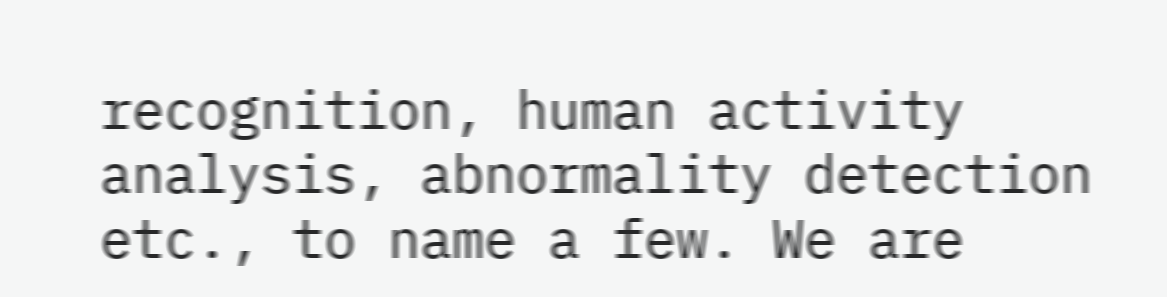recognition, human activity analysis, abnormality detection etc., to name a few. We are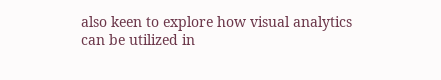also keen to explore how visual analytics can be utilized in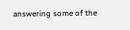answering some of the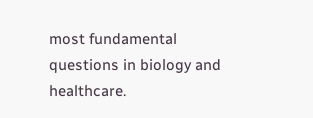most fundamental questions in biology and healthcare.